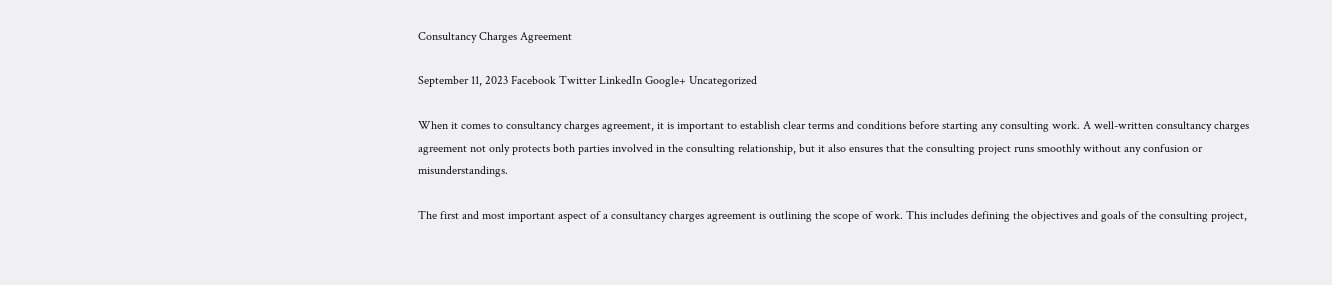Consultancy Charges Agreement

September 11, 2023 Facebook Twitter LinkedIn Google+ Uncategorized

When it comes to consultancy charges agreement, it is important to establish clear terms and conditions before starting any consulting work. A well-written consultancy charges agreement not only protects both parties involved in the consulting relationship, but it also ensures that the consulting project runs smoothly without any confusion or misunderstandings.

The first and most important aspect of a consultancy charges agreement is outlining the scope of work. This includes defining the objectives and goals of the consulting project,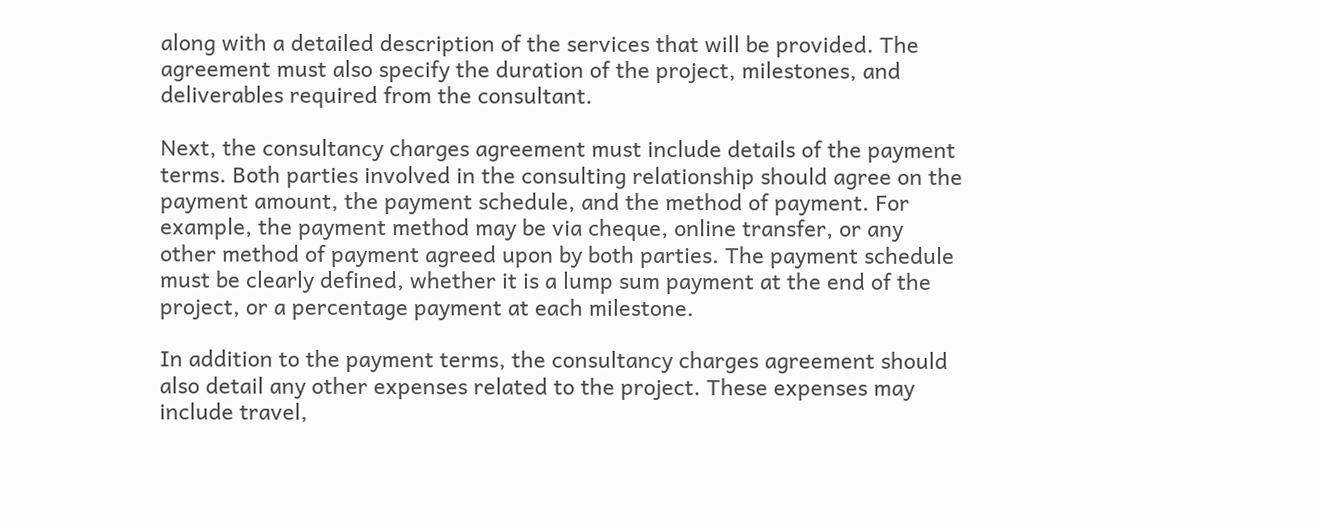along with a detailed description of the services that will be provided. The agreement must also specify the duration of the project, milestones, and deliverables required from the consultant.

Next, the consultancy charges agreement must include details of the payment terms. Both parties involved in the consulting relationship should agree on the payment amount, the payment schedule, and the method of payment. For example, the payment method may be via cheque, online transfer, or any other method of payment agreed upon by both parties. The payment schedule must be clearly defined, whether it is a lump sum payment at the end of the project, or a percentage payment at each milestone.

In addition to the payment terms, the consultancy charges agreement should also detail any other expenses related to the project. These expenses may include travel,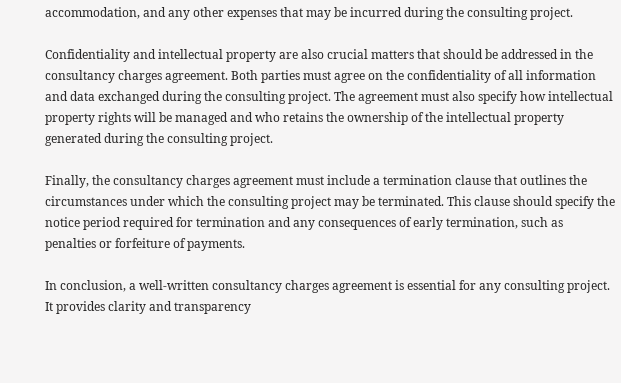accommodation, and any other expenses that may be incurred during the consulting project.

Confidentiality and intellectual property are also crucial matters that should be addressed in the consultancy charges agreement. Both parties must agree on the confidentiality of all information and data exchanged during the consulting project. The agreement must also specify how intellectual property rights will be managed and who retains the ownership of the intellectual property generated during the consulting project.

Finally, the consultancy charges agreement must include a termination clause that outlines the circumstances under which the consulting project may be terminated. This clause should specify the notice period required for termination and any consequences of early termination, such as penalties or forfeiture of payments.

In conclusion, a well-written consultancy charges agreement is essential for any consulting project. It provides clarity and transparency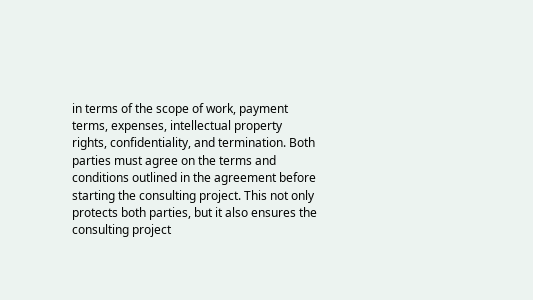in terms of the scope of work, payment terms, expenses, intellectual property rights, confidentiality, and termination. Both parties must agree on the terms and conditions outlined in the agreement before starting the consulting project. This not only protects both parties, but it also ensures the consulting project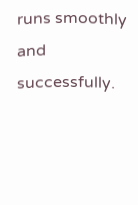runs smoothly and successfully.